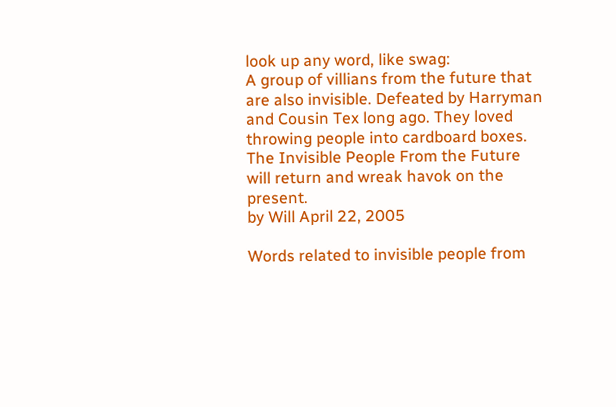look up any word, like swag:
A group of villians from the future that are also invisible. Defeated by Harryman and Cousin Tex long ago. They loved throwing people into cardboard boxes.
The Invisible People From the Future will return and wreak havok on the present.
by Will April 22, 2005

Words related to invisible people from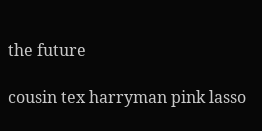the future

cousin tex harryman pink lasso